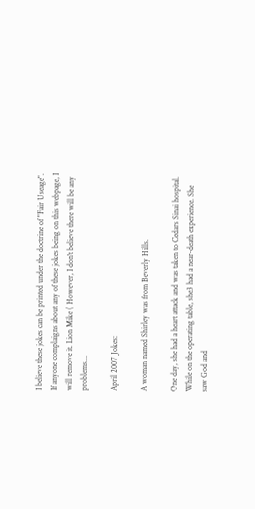I believe these jokes can be printed under the doctrine of "Fair Useage". If anyone complaigns about any of these jokes being on this webpage, I will remove it. Lion Mike ( However, I don't believe there will be any problems...

April 2007 Jokes:

A woman named Shirley was from Beverly Hills.

One day, she had a heart attack and was taken to Cedars Sinai hospital. While on the operating table, she3 had a near-death experience. She saw God and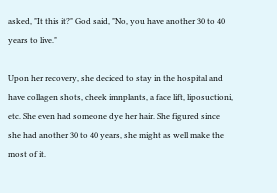asked, "It this it?" God said, "No, you have another 30 to 40 years to live."

Upon her recovery, she deciced to stay in the hospital and have collagen shots, cheek imnplants, a face lift, liposuctioni, etc. She even had someone dye her hair. She figured since she had another 30 to 40 years, she might as well make the most of it.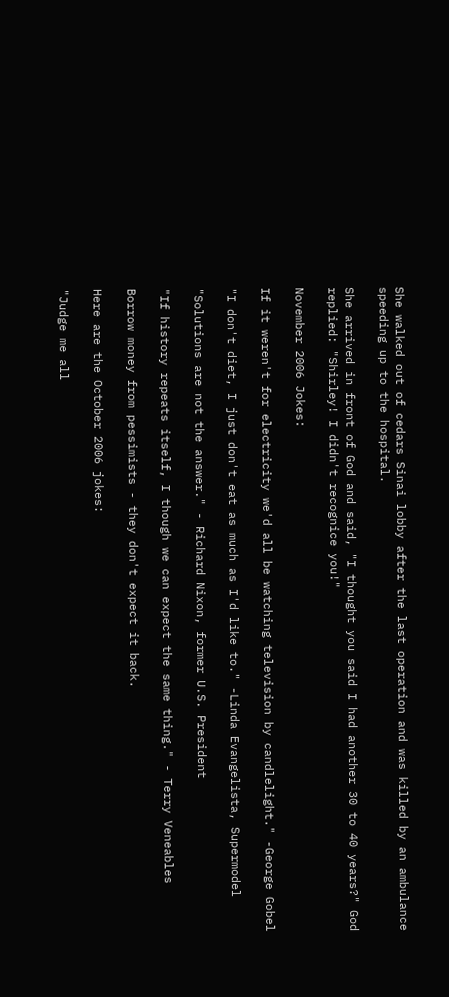She walked out of cedars Sinai lobby after the last operation and was killed by an ambulance speeding up to the hospital.

She arrived in front of God and said, "I thought you said I had another 30 to 40 years?" God replied: "Shirley! I didn't recognice you!"

November 2006 Jokes:

If it weren't for electricity we'd all be watching television by candlelight." -George Gobel

"I don't diet, I just don't eat as much as I'd like to." -Linda Evangelista, Supermodel

"Solutions are not the answer." - Richard Nixon, former U.S. President

"If history repeats itself, I though we can expect the same thing." - Terry Veneables

Borrow money from pessimists - they don't expect it back.

Here are the October 2006 jokes:

"Judge me all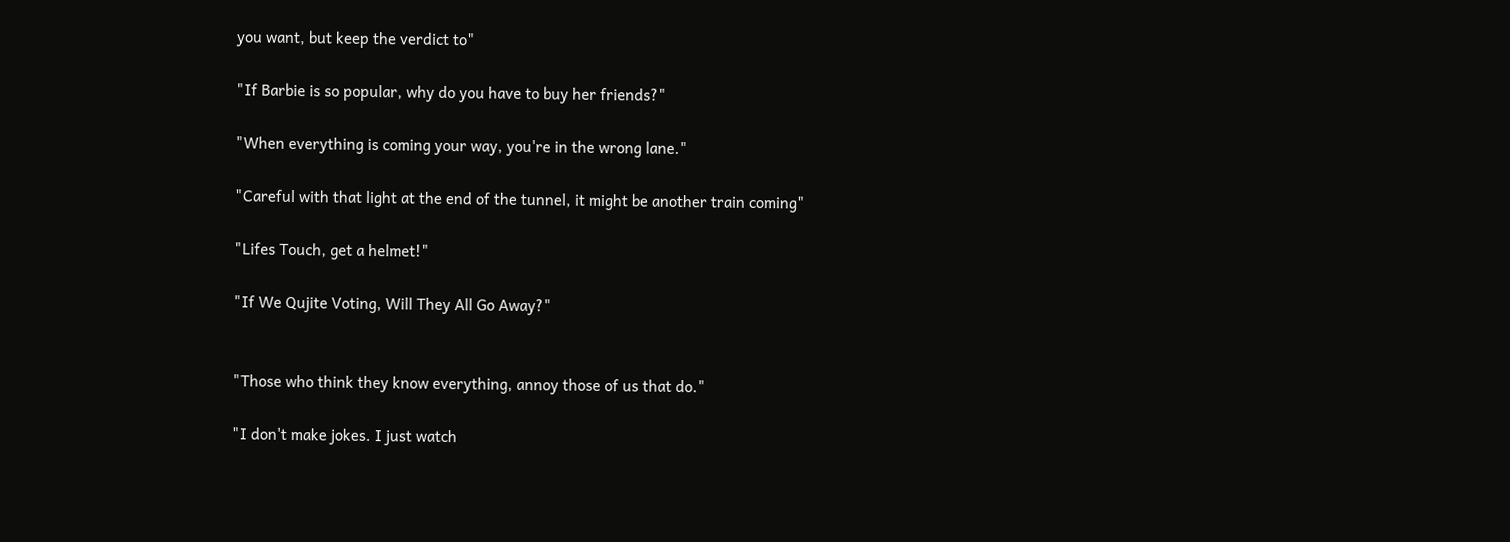you want, but keep the verdict to"

"If Barbie is so popular, why do you have to buy her friends?"

"When everything is coming your way, you're in the wrong lane."

"Careful with that light at the end of the tunnel, it might be another train coming"

"Lifes Touch, get a helmet!"

"If We Qujite Voting, Will They All Go Away?"


"Those who think they know everything, annoy those of us that do."

"I don't make jokes. I just watch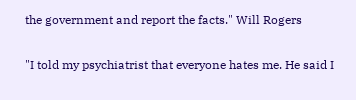the government and report the facts." Will Rogers

"I told my psychiatrist that everyone hates me. He said I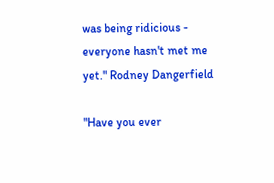was being ridicious - everyone hasn't met me yet." Rodney Dangerfield

"Have you ever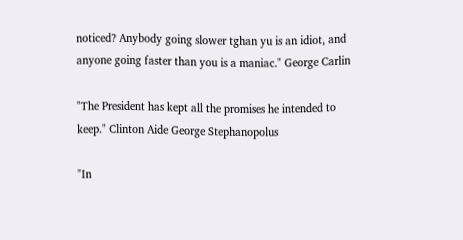noticed? Anybody going slower tghan yu is an idiot, and anyone going faster than you is a maniac." George Carlin

"The President has kept all the promises he intended to keep." Clinton Aide George Stephanopolus

"In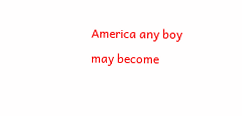America any boy may become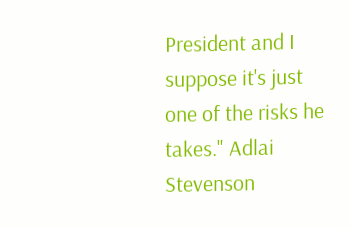President and I suppose it's just one of the risks he takes." Adlai Stevenson